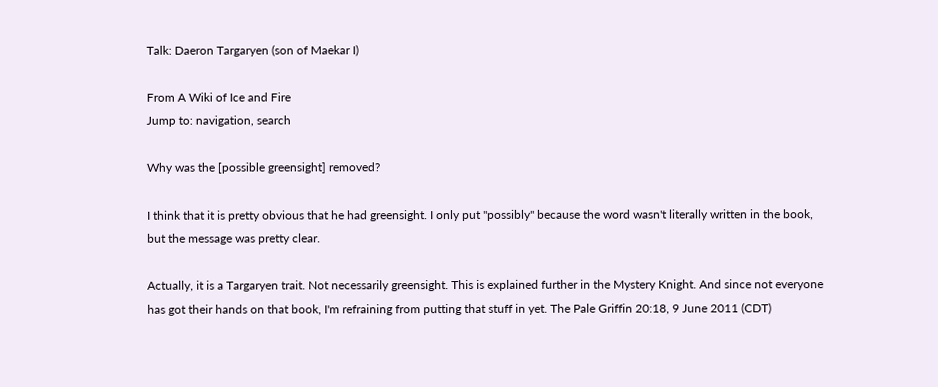Talk: Daeron Targaryen (son of Maekar I)

From A Wiki of Ice and Fire
Jump to: navigation, search

Why was the [possible greensight] removed?

I think that it is pretty obvious that he had greensight. I only put "possibly" because the word wasn't literally written in the book, but the message was pretty clear.

Actually, it is a Targaryen trait. Not necessarily greensight. This is explained further in the Mystery Knight. And since not everyone has got their hands on that book, I'm refraining from putting that stuff in yet. The Pale Griffin 20:18, 9 June 2011 (CDT)